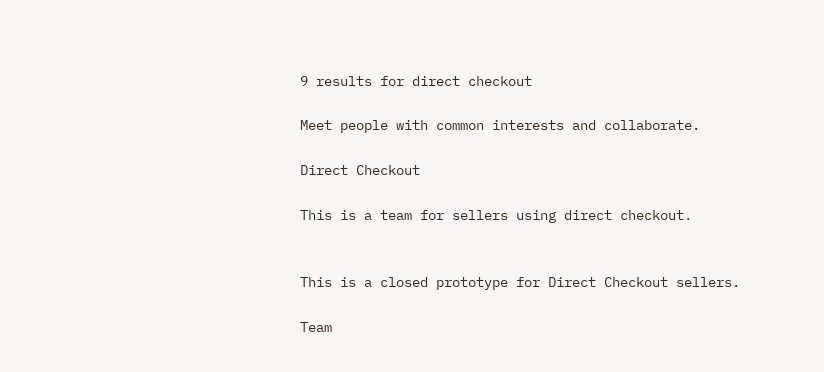9 results for direct checkout

Meet people with common interests and collaborate.

Direct Checkout

This is a team for sellers using direct checkout.


This is a closed prototype for Direct Checkout sellers.

Team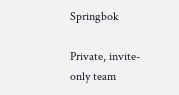Springbok

Private, invite-only team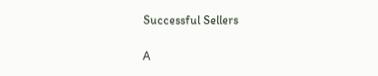Successful Sellers

A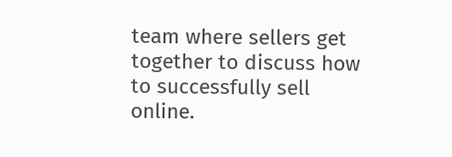team where sellers get together to discuss how to successfully sell online.